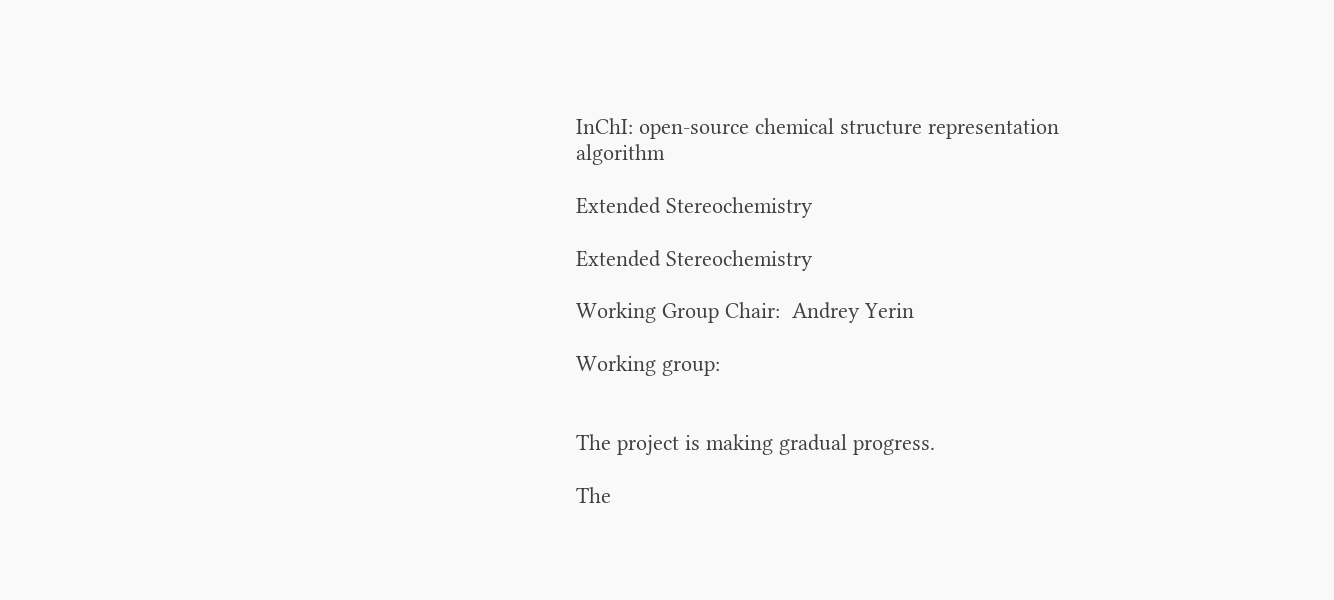InChI: open-source chemical structure representation algorithm

Extended Stereochemistry

Extended Stereochemistry

Working Group Chair:  Andrey Yerin

Working group:


The project is making gradual progress.

The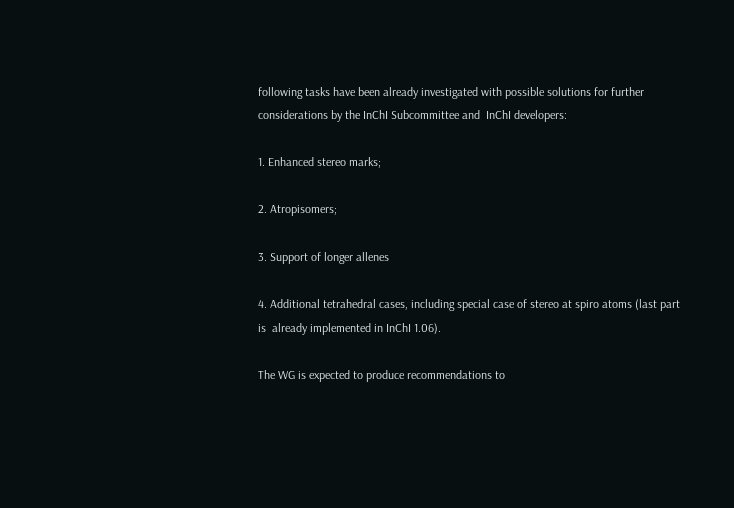following tasks have been already investigated with possible solutions for further considerations by the InChI Subcommittee and  InChI developers:

1. Enhanced stereo marks;

2. Atropisomers;

3. Support of longer allenes

4. Additional tetrahedral cases, including special case of stereo at spiro atoms (last part is  already implemented in InChI 1.06).

The WG is expected to produce recommendations to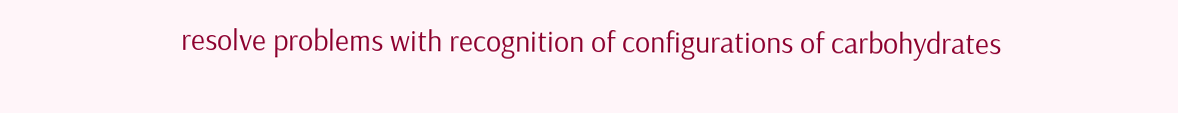resolve problems with recognition of configurations of carbohydrates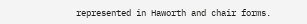represented in Haworth and chair forms.